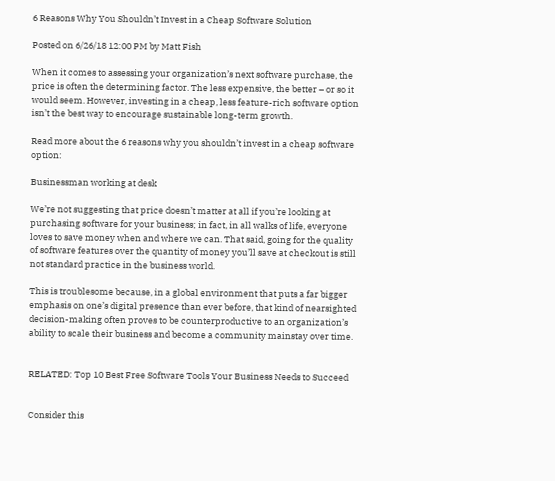6 Reasons Why You Shouldn’t Invest in a Cheap Software Solution

Posted on 6/26/18 12:00 PM by Matt Fish

When it comes to assessing your organization’s next software purchase, the price is often the determining factor. The less expensive, the better – or so it would seem. However, investing in a cheap, less feature-rich software option isn’t the best way to encourage sustainable long-term growth.

Read more about the 6 reasons why you shouldn’t invest in a cheap software option:

Businessman working at desk

We’re not suggesting that price doesn’t matter at all if you’re looking at purchasing software for your business; in fact, in all walks of life, everyone loves to save money when and where we can. That said, going for the quality of software features over the quantity of money you’ll save at checkout is still not standard practice in the business world.

This is troublesome because, in a global environment that puts a far bigger emphasis on one’s digital presence than ever before, that kind of nearsighted decision-making often proves to be counterproductive to an organization’s ability to scale their business and become a community mainstay over time.


RELATED: Top 10 Best Free Software Tools Your Business Needs to Succeed


Consider this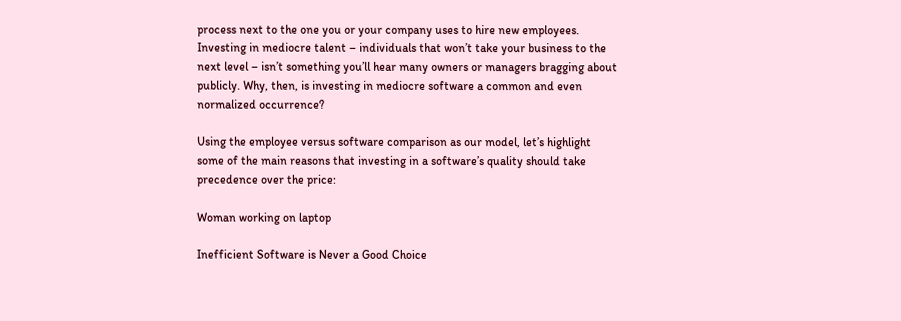process next to the one you or your company uses to hire new employees. Investing in mediocre talent – individuals that won’t take your business to the next level – isn’t something you’ll hear many owners or managers bragging about publicly. Why, then, is investing in mediocre software a common and even normalized occurrence?

Using the employee versus software comparison as our model, let’s highlight some of the main reasons that investing in a software’s quality should take precedence over the price:

Woman working on laptop

Inefficient Software is Never a Good Choice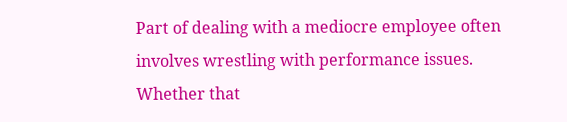Part of dealing with a mediocre employee often involves wrestling with performance issues. Whether that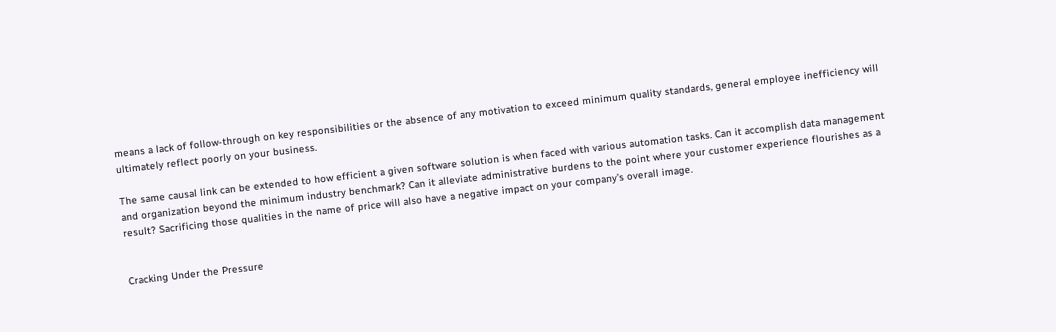means a lack of follow-through on key responsibilities or the absence of any motivation to exceed minimum quality standards, general employee inefficiency will ultimately reflect poorly on your business.

The same causal link can be extended to how efficient a given software solution is when faced with various automation tasks. Can it accomplish data management and organization beyond the minimum industry benchmark? Can it alleviate administrative burdens to the point where your customer experience flourishes as a result? Sacrificing those qualities in the name of price will also have a negative impact on your company’s overall image.


Cracking Under the Pressure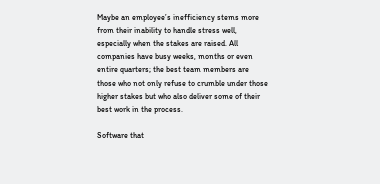Maybe an employee’s inefficiency stems more from their inability to handle stress well, especially when the stakes are raised. All companies have busy weeks, months or even entire quarters; the best team members are those who not only refuse to crumble under those higher stakes but who also deliver some of their best work in the process.

Software that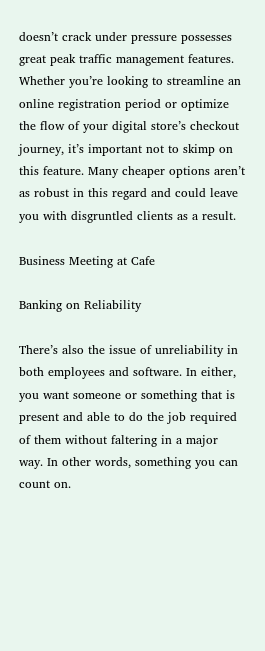doesn’t crack under pressure possesses great peak traffic management features. Whether you’re looking to streamline an online registration period or optimize the flow of your digital store’s checkout journey, it’s important not to skimp on this feature. Many cheaper options aren’t as robust in this regard and could leave you with disgruntled clients as a result.

Business Meeting at Cafe

Banking on Reliability

There’s also the issue of unreliability in both employees and software. In either, you want someone or something that is present and able to do the job required of them without faltering in a major way. In other words, something you can count on.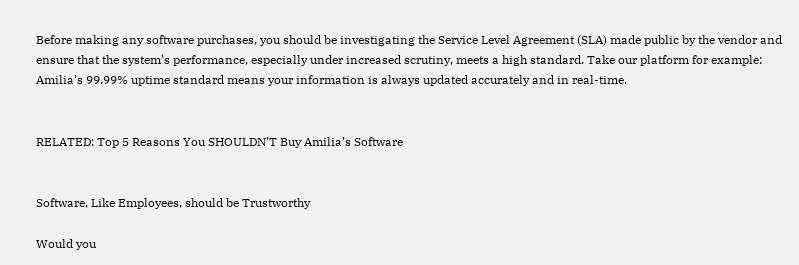Before making any software purchases, you should be investigating the Service Level Agreement (SLA) made public by the vendor and ensure that the system’s performance, especially under increased scrutiny, meets a high standard. Take our platform for example: Amilia’s 99.99% uptime standard means your information is always updated accurately and in real-time.


RELATED: Top 5 Reasons You SHOULDN’T Buy Amilia’s Software


Software, Like Employees, should be Trustworthy

Would you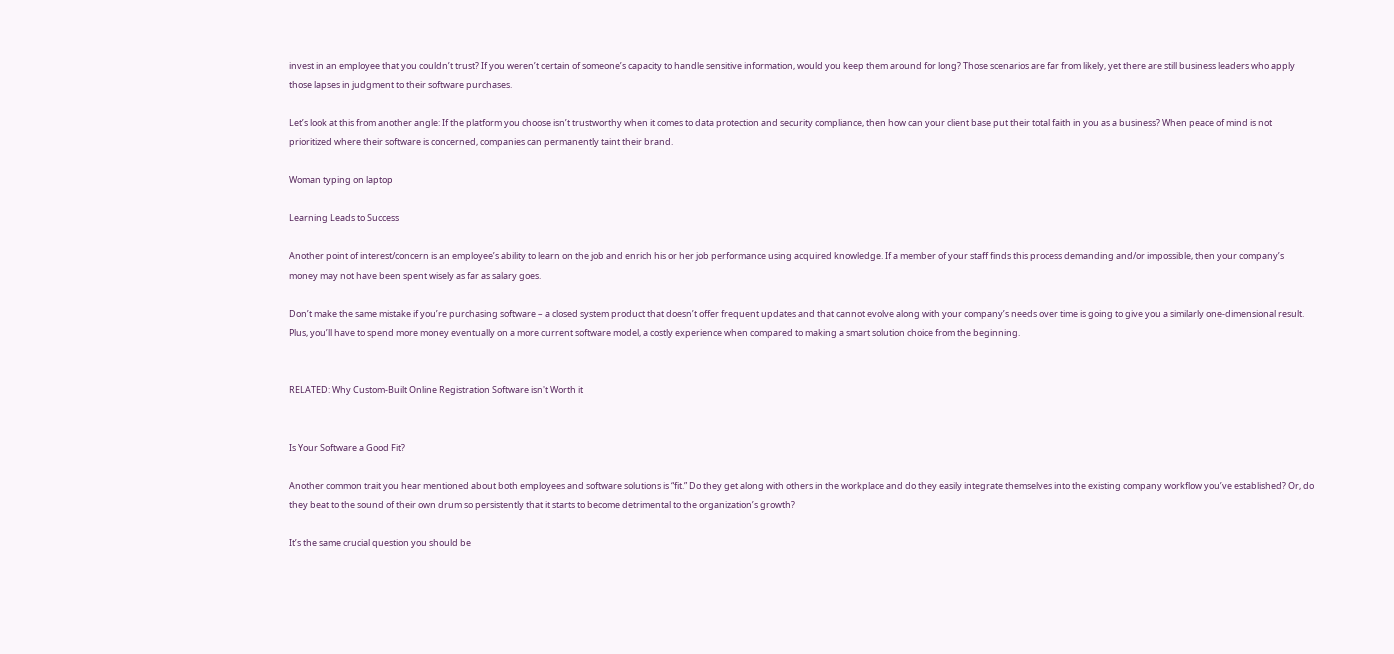invest in an employee that you couldn’t trust? If you weren’t certain of someone’s capacity to handle sensitive information, would you keep them around for long? Those scenarios are far from likely, yet there are still business leaders who apply those lapses in judgment to their software purchases.

Let’s look at this from another angle: If the platform you choose isn’t trustworthy when it comes to data protection and security compliance, then how can your client base put their total faith in you as a business? When peace of mind is not prioritized where their software is concerned, companies can permanently taint their brand.

Woman typing on laptop

Learning Leads to Success

Another point of interest/concern is an employee’s ability to learn on the job and enrich his or her job performance using acquired knowledge. If a member of your staff finds this process demanding and/or impossible, then your company’s money may not have been spent wisely as far as salary goes.

Don’t make the same mistake if you’re purchasing software – a closed system product that doesn’t offer frequent updates and that cannot evolve along with your company’s needs over time is going to give you a similarly one-dimensional result. Plus, you’ll have to spend more money eventually on a more current software model, a costly experience when compared to making a smart solution choice from the beginning.


RELATED: Why Custom-Built Online Registration Software isn't Worth it


Is Your Software a Good Fit?

Another common trait you hear mentioned about both employees and software solutions is “fit.” Do they get along with others in the workplace and do they easily integrate themselves into the existing company workflow you’ve established? Or, do they beat to the sound of their own drum so persistently that it starts to become detrimental to the organization’s growth?

It’s the same crucial question you should be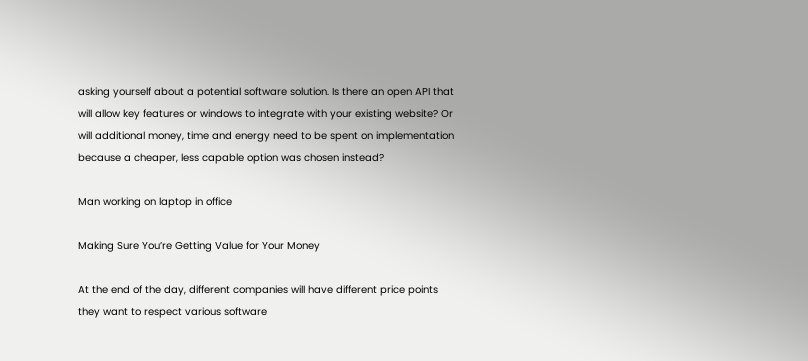asking yourself about a potential software solution. Is there an open API that will allow key features or windows to integrate with your existing website? Or will additional money, time and energy need to be spent on implementation because a cheaper, less capable option was chosen instead?

Man working on laptop in office

Making Sure You’re Getting Value for Your Money

At the end of the day, different companies will have different price points they want to respect various software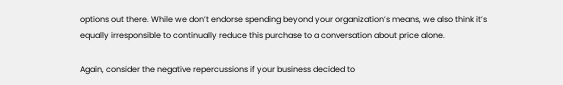options out there. While we don’t endorse spending beyond your organization’s means, we also think it’s equally irresponsible to continually reduce this purchase to a conversation about price alone.

Again, consider the negative repercussions if your business decided to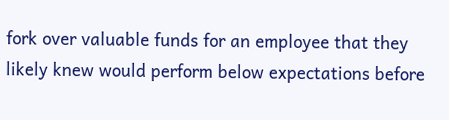fork over valuable funds for an employee that they likely knew would perform below expectations before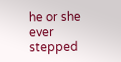he or she ever stepped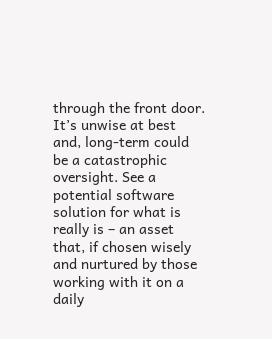through the front door. It’s unwise at best and, long-term could be a catastrophic oversight. See a potential software solution for what is really is – an asset that, if chosen wisely and nurtured by those working with it on a daily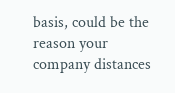basis, could be the reason your company distances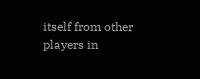itself from other players in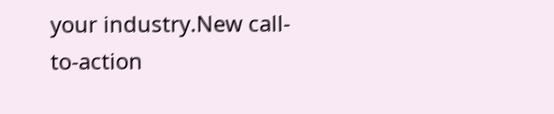your industry.New call-to-action